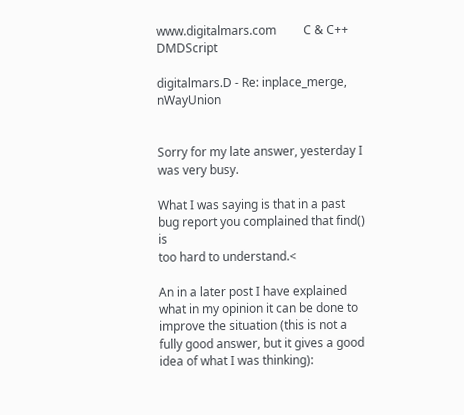www.digitalmars.com         C & C++   DMDScript

digitalmars.D - Re: inplace_merge, nWayUnion


Sorry for my late answer, yesterday I was very busy.

What I was saying is that in a past bug report you complained that find() is
too hard to understand.<

An in a later post I have explained what in my opinion it can be done to improve the situation (this is not a fully good answer, but it gives a good idea of what I was thinking):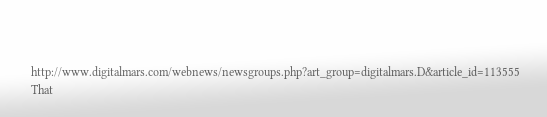http://www.digitalmars.com/webnews/newsgroups.php?art_group=digitalmars.D&article_id=113555
That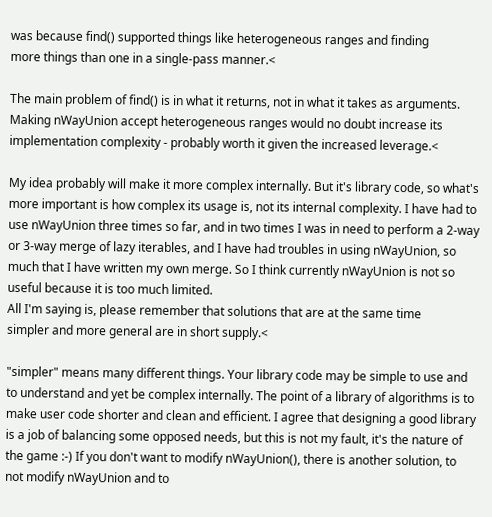was because find() supported things like heterogeneous ranges and finding
more things than one in a single-pass manner.<

The main problem of find() is in what it returns, not in what it takes as arguments.
Making nWayUnion accept heterogeneous ranges would no doubt increase its
implementation complexity - probably worth it given the increased leverage.<

My idea probably will make it more complex internally. But it's library code, so what's more important is how complex its usage is, not its internal complexity. I have had to use nWayUnion three times so far, and in two times I was in need to perform a 2-way or 3-way merge of lazy iterables, and I have had troubles in using nWayUnion, so much that I have written my own merge. So I think currently nWayUnion is not so useful because it is too much limited.
All I'm saying is, please remember that solutions that are at the same time
simpler and more general are in short supply.<

"simpler" means many different things. Your library code may be simple to use and to understand and yet be complex internally. The point of a library of algorithms is to make user code shorter and clean and efficient. I agree that designing a good library is a job of balancing some opposed needs, but this is not my fault, it's the nature of the game :-) If you don't want to modify nWayUnion(), there is another solution, to not modify nWayUnion and to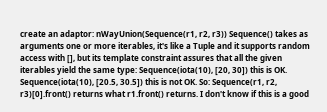create an adaptor: nWayUnion(Sequence(r1, r2, r3)) Sequence() takes as arguments one or more iterables, it's like a Tuple and it supports random access with [], but its template constraint assures that all the given iterables yield the same type: Sequence(iota(10), [20, 30]) this is OK. Sequence(iota(10), [20.5, 30.5]) this is not OK. So: Sequence(r1, r2, r3)[0].front() returns what r1.front() returns. I don't know if this is a good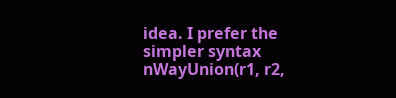idea. I prefer the simpler syntax nWayUnion(r1, r2,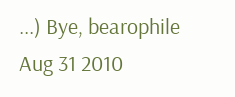...) Bye, bearophile
Aug 31 2010